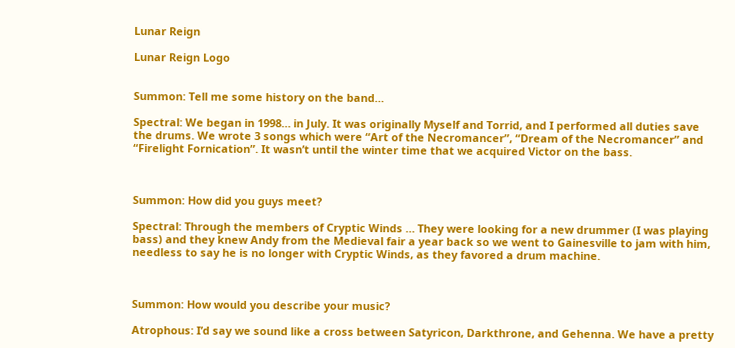Lunar Reign

Lunar Reign Logo


Summon: Tell me some history on the band…

Spectral: We began in 1998… in July. It was originally Myself and Torrid, and I performed all duties save the drums. We wrote 3 songs which were “Art of the Necromancer”, “Dream of the Necromancer” and “Firelight Fornication”. It wasn’t until the winter time that we acquired Victor on the bass.



Summon: How did you guys meet?

Spectral: Through the members of Cryptic Winds … They were looking for a new drummer (I was playing bass) and they knew Andy from the Medieval fair a year back so we went to Gainesville to jam with him, needless to say he is no longer with Cryptic Winds, as they favored a drum machine.



Summon: How would you describe your music?

Atrophous: I’d say we sound like a cross between Satyricon, Darkthrone, and Gehenna. We have a pretty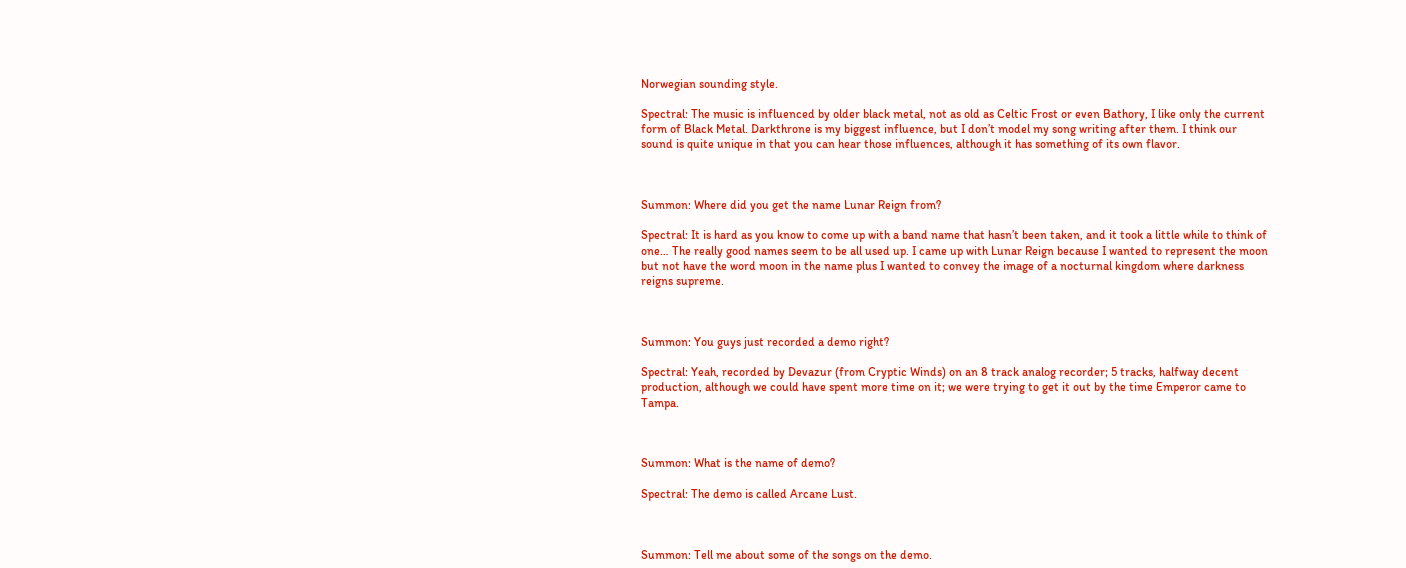Norwegian sounding style.

Spectral: The music is influenced by older black metal, not as old as Celtic Frost or even Bathory, I like only the current form of Black Metal. Darkthrone is my biggest influence, but I don’t model my song writing after them. I think our sound is quite unique in that you can hear those influences, although it has something of its own flavor.



Summon: Where did you get the name Lunar Reign from?

Spectral: It is hard as you know to come up with a band name that hasn’t been taken, and it took a little while to think of one… The really good names seem to be all used up. I came up with Lunar Reign because I wanted to represent the moon but not have the word moon in the name plus I wanted to convey the image of a nocturnal kingdom where darkness reigns supreme.



Summon: You guys just recorded a demo right?

Spectral: Yeah, recorded by Devazur (from Cryptic Winds) on an 8 track analog recorder; 5 tracks, halfway decent production, although we could have spent more time on it; we were trying to get it out by the time Emperor came to Tampa.



Summon: What is the name of demo?

Spectral: The demo is called Arcane Lust.



Summon: Tell me about some of the songs on the demo.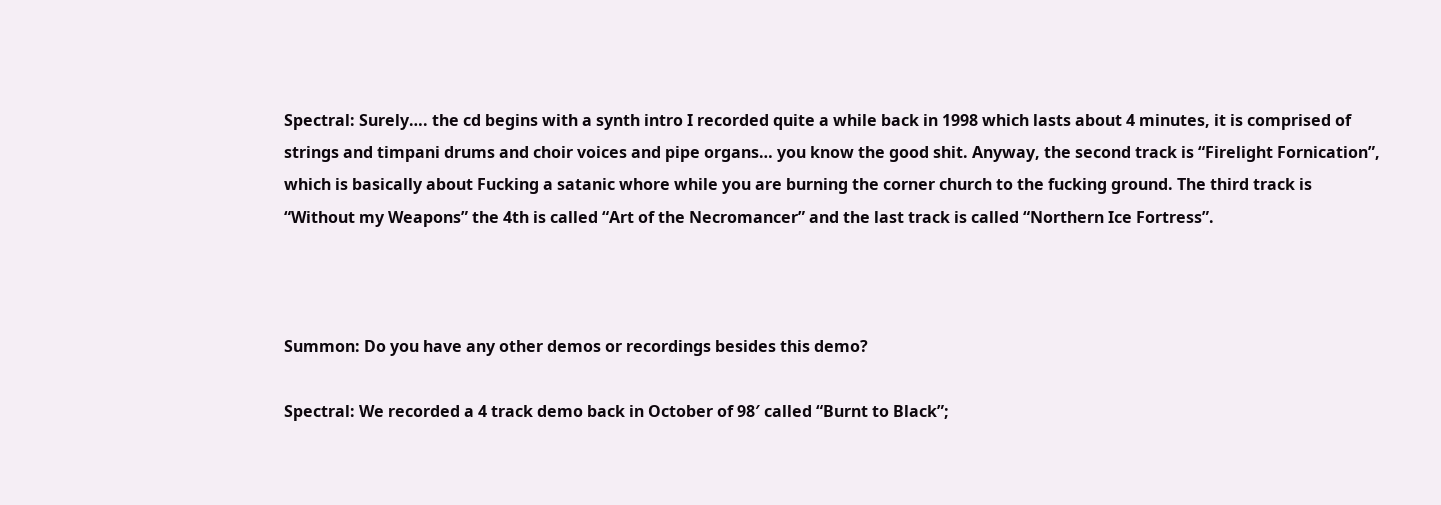Spectral: Surely…. the cd begins with a synth intro I recorded quite a while back in 1998 which lasts about 4 minutes, it is comprised of strings and timpani drums and choir voices and pipe organs… you know the good shit. Anyway, the second track is “Firelight Fornication”, which is basically about Fucking a satanic whore while you are burning the corner church to the fucking ground. The third track is “Without my Weapons” the 4th is called “Art of the Necromancer” and the last track is called “Northern Ice Fortress”.



Summon: Do you have any other demos or recordings besides this demo?

Spectral: We recorded a 4 track demo back in October of 98′ called “Burnt to Black”;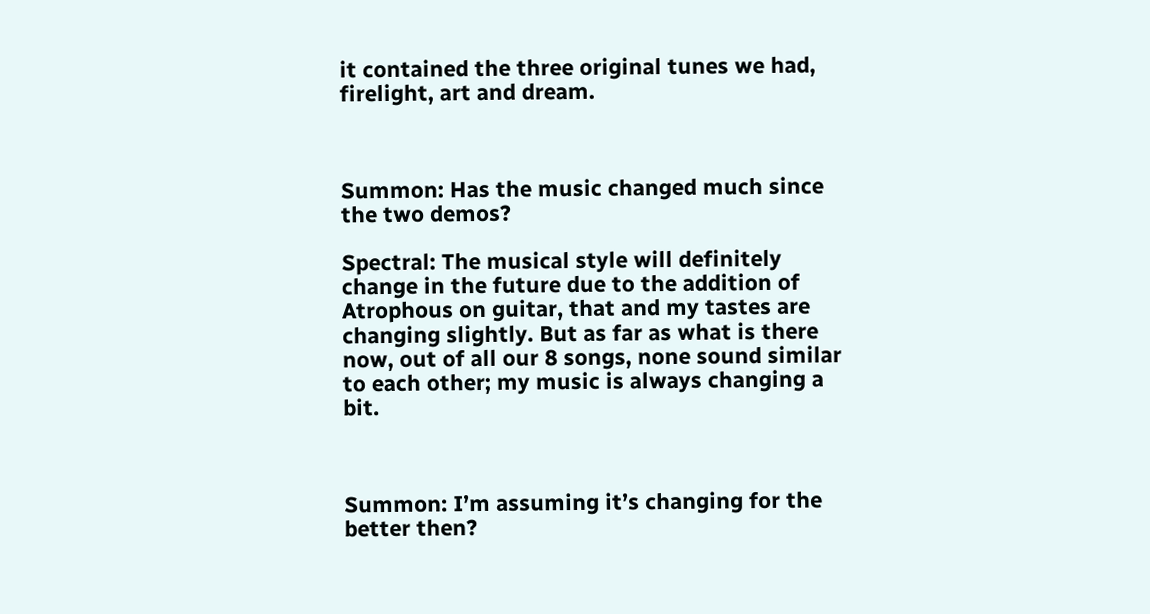it contained the three original tunes we had, firelight, art and dream.



Summon: Has the music changed much since the two demos?

Spectral: The musical style will definitely change in the future due to the addition of Atrophous on guitar, that and my tastes are changing slightly. But as far as what is there now, out of all our 8 songs, none sound similar to each other; my music is always changing a bit.



Summon: I’m assuming it’s changing for the better then?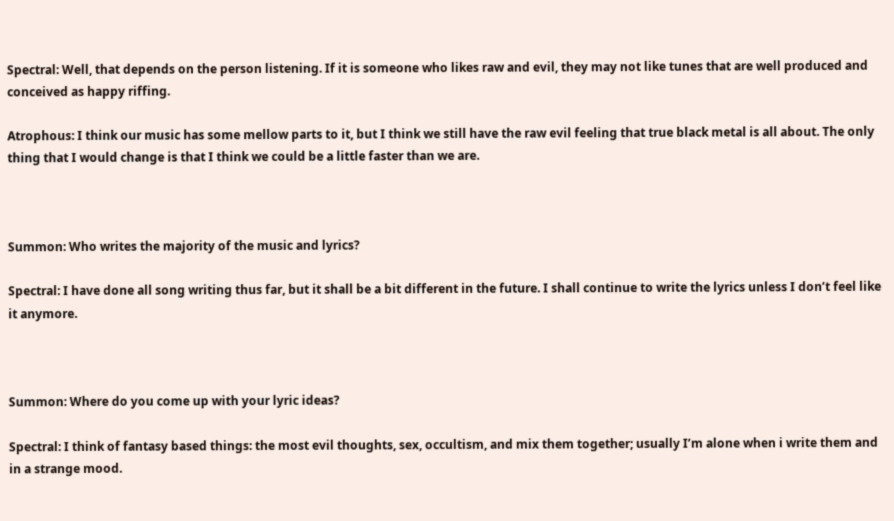Spectral: Well, that depends on the person listening. If it is someone who likes raw and evil, they may not like tunes that are well produced and conceived as happy riffing.

Atrophous: I think our music has some mellow parts to it, but I think we still have the raw evil feeling that true black metal is all about. The only thing that I would change is that I think we could be a little faster than we are.



Summon: Who writes the majority of the music and lyrics?

Spectral: I have done all song writing thus far, but it shall be a bit different in the future. I shall continue to write the lyrics unless I don’t feel like it anymore.



Summon: Where do you come up with your lyric ideas?

Spectral: I think of fantasy based things: the most evil thoughts, sex, occultism, and mix them together; usually I’m alone when i write them and in a strange mood.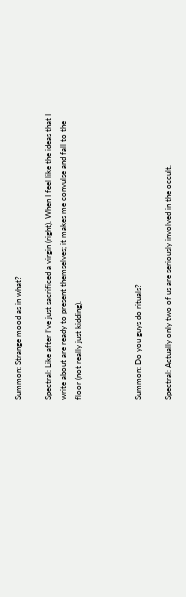Summon: Strange mood as in what?

Spectral: Like after I’ve just sacrificed a virgin (right). When I feel like the ideas that I write about are ready to present themselves; it makes me convulse and fall to the floor (not really just kidding).



Summon: Do you guys do rituals?

Spectral: Actually only two of us are seriously involved in the occult.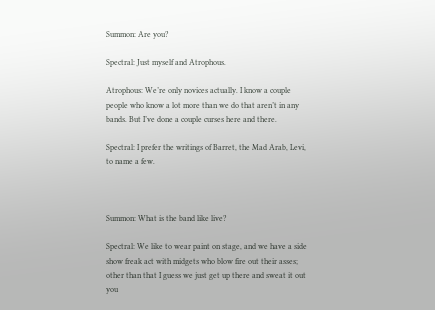Summon: Are you?

Spectral: Just myself and Atrophous.

Atrophous: We’re only novices actually. I know a couple people who know a lot more than we do that aren’t in any bands. But I’ve done a couple curses here and there.

Spectral: I prefer the writings of Barret, the Mad Arab, Levi, to name a few.



Summon: What is the band like live?

Spectral: We like to wear paint on stage, and we have a side show freak act with midgets who blow fire out their asses; other than that I guess we just get up there and sweat it out you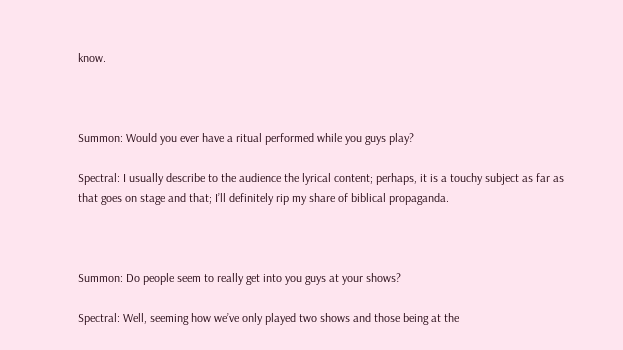know.



Summon: Would you ever have a ritual performed while you guys play?

Spectral: I usually describe to the audience the lyrical content; perhaps, it is a touchy subject as far as that goes on stage and that; I’ll definitely rip my share of biblical propaganda.



Summon: Do people seem to really get into you guys at your shows?

Spectral: Well, seeming how we’ve only played two shows and those being at the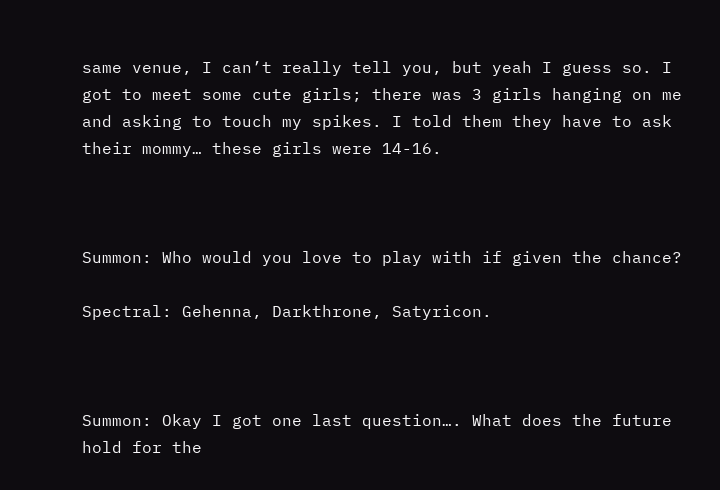same venue, I can’t really tell you, but yeah I guess so. I got to meet some cute girls; there was 3 girls hanging on me and asking to touch my spikes. I told them they have to ask their mommy… these girls were 14-16.



Summon: Who would you love to play with if given the chance?

Spectral: Gehenna, Darkthrone, Satyricon.



Summon: Okay I got one last question…. What does the future hold for the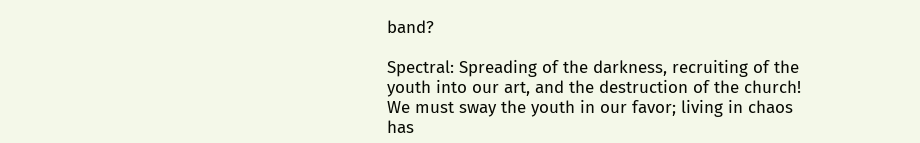band?

Spectral: Spreading of the darkness, recruiting of the youth into our art, and the destruction of the church! We must sway the youth in our favor; living in chaos has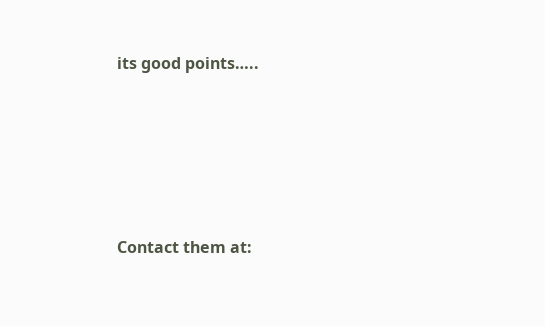its good points…..





Contact them at: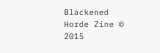Blackened Horde Zine © 2015